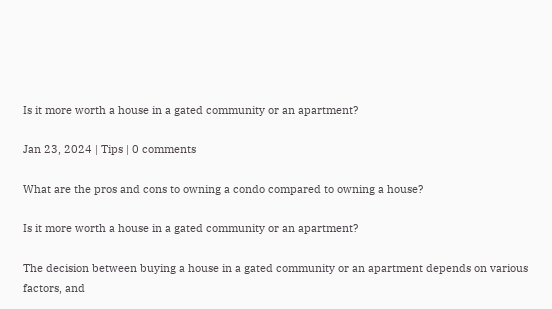Is it more worth a house in a gated community or an apartment?

Jan 23, 2024 | Tips | 0 comments

What are the pros and cons to owning a condo compared to owning a house?

Is it more worth a house in a gated community or an apartment?

The decision between buying a house in a gated community or an apartment depends on various factors, and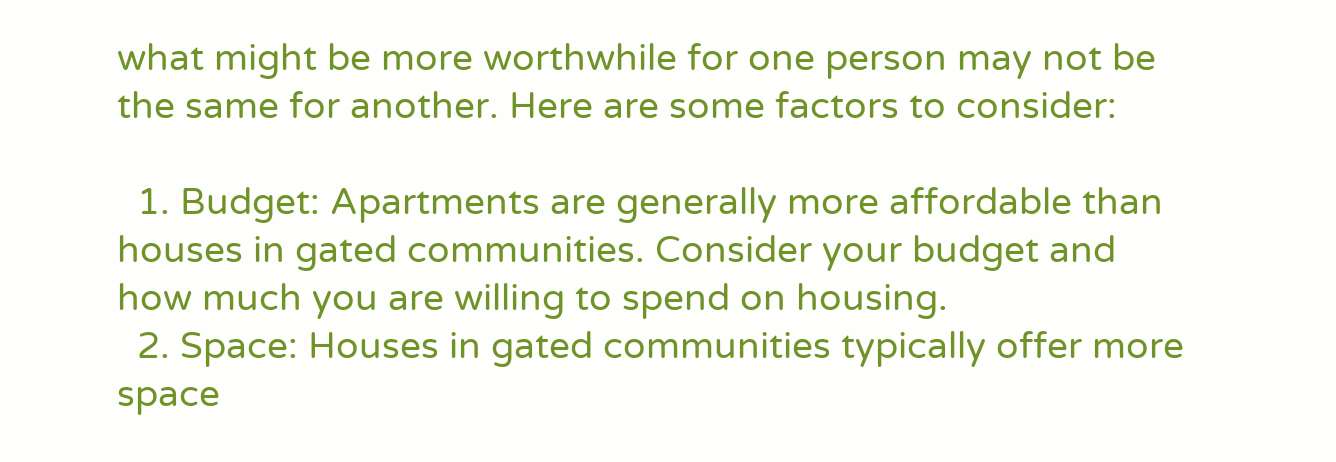what might be more worthwhile for one person may not be the same for another. Here are some factors to consider:

  1. Budget: Apartments are generally more affordable than houses in gated communities. Consider your budget and how much you are willing to spend on housing.
  2. Space: Houses in gated communities typically offer more space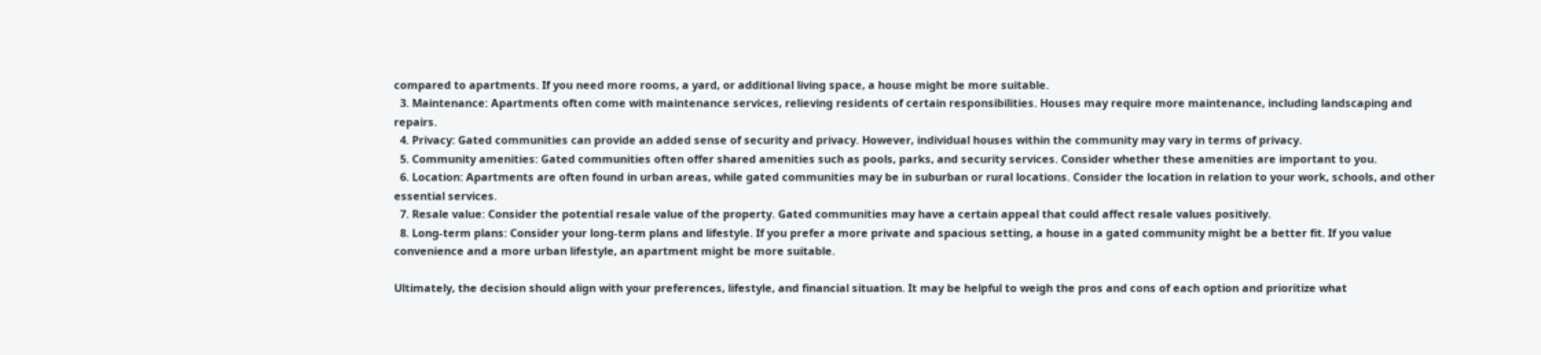compared to apartments. If you need more rooms, a yard, or additional living space, a house might be more suitable.
  3. Maintenance: Apartments often come with maintenance services, relieving residents of certain responsibilities. Houses may require more maintenance, including landscaping and repairs.
  4. Privacy: Gated communities can provide an added sense of security and privacy. However, individual houses within the community may vary in terms of privacy.
  5. Community amenities: Gated communities often offer shared amenities such as pools, parks, and security services. Consider whether these amenities are important to you.
  6. Location: Apartments are often found in urban areas, while gated communities may be in suburban or rural locations. Consider the location in relation to your work, schools, and other essential services.
  7. Resale value: Consider the potential resale value of the property. Gated communities may have a certain appeal that could affect resale values positively.
  8. Long-term plans: Consider your long-term plans and lifestyle. If you prefer a more private and spacious setting, a house in a gated community might be a better fit. If you value convenience and a more urban lifestyle, an apartment might be more suitable.

Ultimately, the decision should align with your preferences, lifestyle, and financial situation. It may be helpful to weigh the pros and cons of each option and prioritize what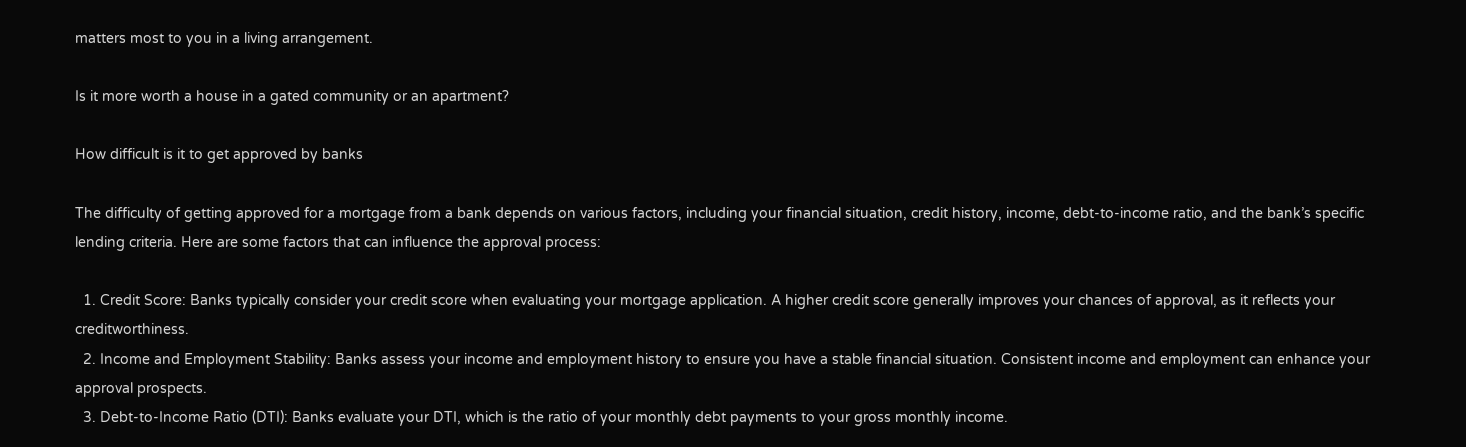matters most to you in a living arrangement.

Is it more worth a house in a gated community or an apartment?

How difficult is it to get approved by banks

The difficulty of getting approved for a mortgage from a bank depends on various factors, including your financial situation, credit history, income, debt-to-income ratio, and the bank’s specific lending criteria. Here are some factors that can influence the approval process:

  1. Credit Score: Banks typically consider your credit score when evaluating your mortgage application. A higher credit score generally improves your chances of approval, as it reflects your creditworthiness.
  2. Income and Employment Stability: Banks assess your income and employment history to ensure you have a stable financial situation. Consistent income and employment can enhance your approval prospects.
  3. Debt-to-Income Ratio (DTI): Banks evaluate your DTI, which is the ratio of your monthly debt payments to your gross monthly income.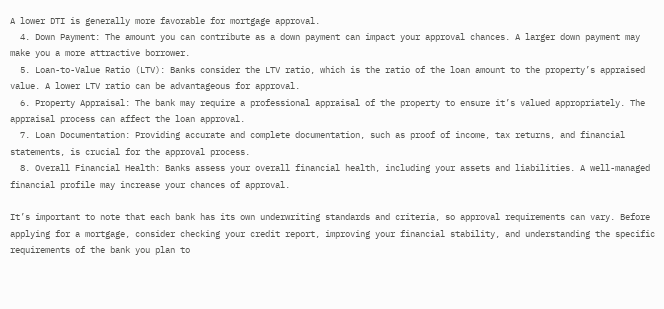A lower DTI is generally more favorable for mortgage approval.
  4. Down Payment: The amount you can contribute as a down payment can impact your approval chances. A larger down payment may make you a more attractive borrower.
  5. Loan-to-Value Ratio (LTV): Banks consider the LTV ratio, which is the ratio of the loan amount to the property’s appraised value. A lower LTV ratio can be advantageous for approval.
  6. Property Appraisal: The bank may require a professional appraisal of the property to ensure it’s valued appropriately. The appraisal process can affect the loan approval.
  7. Loan Documentation: Providing accurate and complete documentation, such as proof of income, tax returns, and financial statements, is crucial for the approval process.
  8. Overall Financial Health: Banks assess your overall financial health, including your assets and liabilities. A well-managed financial profile may increase your chances of approval.

It’s important to note that each bank has its own underwriting standards and criteria, so approval requirements can vary. Before applying for a mortgage, consider checking your credit report, improving your financial stability, and understanding the specific requirements of the bank you plan to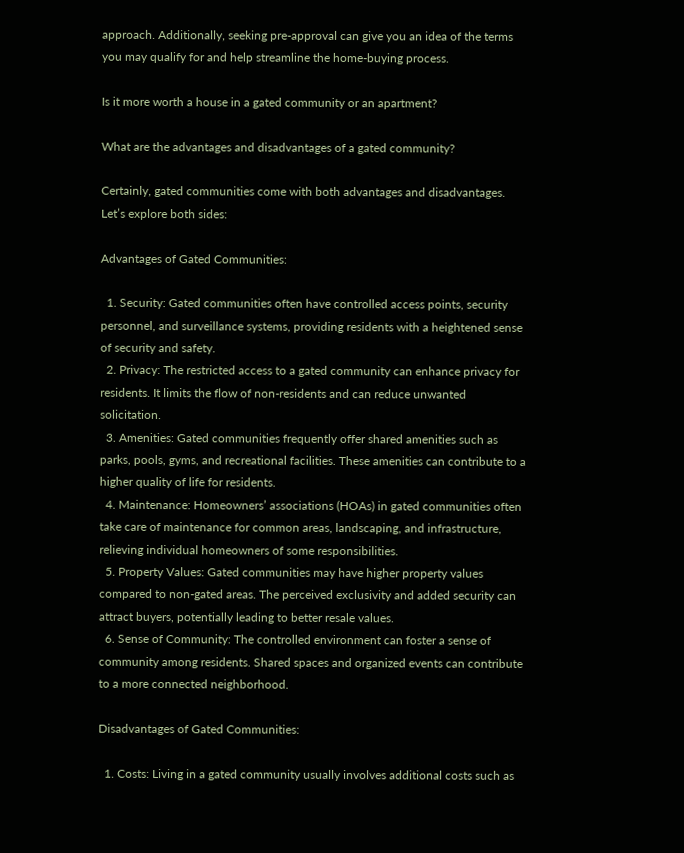approach. Additionally, seeking pre-approval can give you an idea of the terms you may qualify for and help streamline the home-buying process.

Is it more worth a house in a gated community or an apartment?

What are the advantages and disadvantages of a gated community?

Certainly, gated communities come with both advantages and disadvantages. Let’s explore both sides:

Advantages of Gated Communities:

  1. Security: Gated communities often have controlled access points, security personnel, and surveillance systems, providing residents with a heightened sense of security and safety.
  2. Privacy: The restricted access to a gated community can enhance privacy for residents. It limits the flow of non-residents and can reduce unwanted solicitation.
  3. Amenities: Gated communities frequently offer shared amenities such as parks, pools, gyms, and recreational facilities. These amenities can contribute to a higher quality of life for residents.
  4. Maintenance: Homeowners’ associations (HOAs) in gated communities often take care of maintenance for common areas, landscaping, and infrastructure, relieving individual homeowners of some responsibilities.
  5. Property Values: Gated communities may have higher property values compared to non-gated areas. The perceived exclusivity and added security can attract buyers, potentially leading to better resale values.
  6. Sense of Community: The controlled environment can foster a sense of community among residents. Shared spaces and organized events can contribute to a more connected neighborhood.

Disadvantages of Gated Communities:

  1. Costs: Living in a gated community usually involves additional costs such as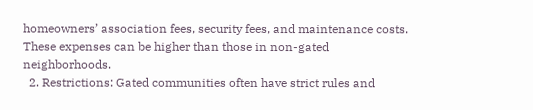homeowners’ association fees, security fees, and maintenance costs. These expenses can be higher than those in non-gated neighborhoods.
  2. Restrictions: Gated communities often have strict rules and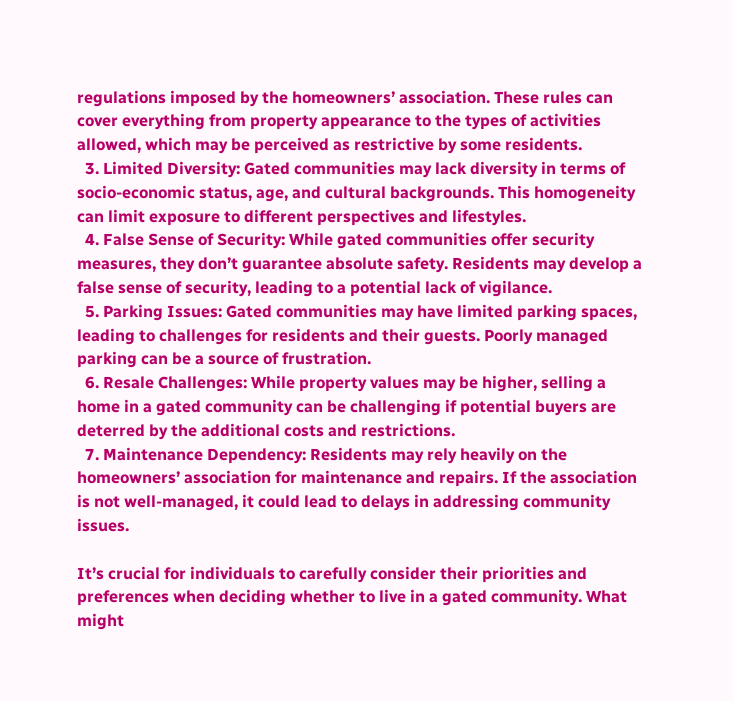regulations imposed by the homeowners’ association. These rules can cover everything from property appearance to the types of activities allowed, which may be perceived as restrictive by some residents.
  3. Limited Diversity: Gated communities may lack diversity in terms of socio-economic status, age, and cultural backgrounds. This homogeneity can limit exposure to different perspectives and lifestyles.
  4. False Sense of Security: While gated communities offer security measures, they don’t guarantee absolute safety. Residents may develop a false sense of security, leading to a potential lack of vigilance.
  5. Parking Issues: Gated communities may have limited parking spaces, leading to challenges for residents and their guests. Poorly managed parking can be a source of frustration.
  6. Resale Challenges: While property values may be higher, selling a home in a gated community can be challenging if potential buyers are deterred by the additional costs and restrictions.
  7. Maintenance Dependency: Residents may rely heavily on the homeowners’ association for maintenance and repairs. If the association is not well-managed, it could lead to delays in addressing community issues.

It’s crucial for individuals to carefully consider their priorities and preferences when deciding whether to live in a gated community. What might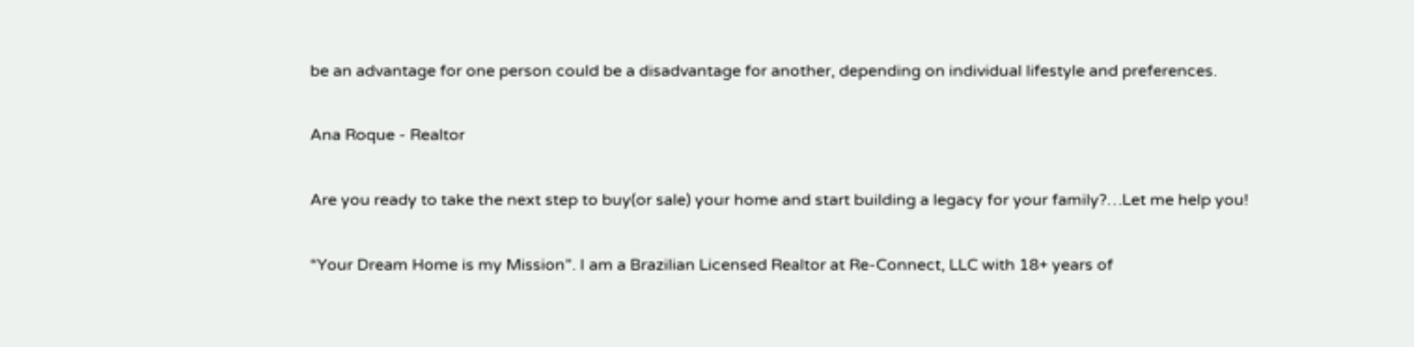be an advantage for one person could be a disadvantage for another, depending on individual lifestyle and preferences.

Ana Roque - Realtor

Are you ready to take the next step to buy(or sale) your home and start building a legacy for your family?…Let me help you!

“Your Dream Home is my Mission”. I am a Brazilian Licensed Realtor at Re-Connect, LLC with 18+ years of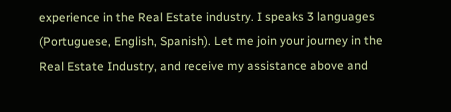experience in the Real Estate industry. I speaks 3 languages (Portuguese, English, Spanish). Let me join your journey in the Real Estate Industry, and receive my assistance above and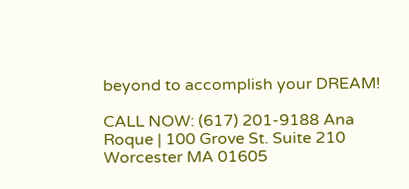beyond to accomplish your DREAM!

CALL NOW: (617) 201-9188 Ana Roque | 100 Grove St. Suite 210 Worcester MA 01605